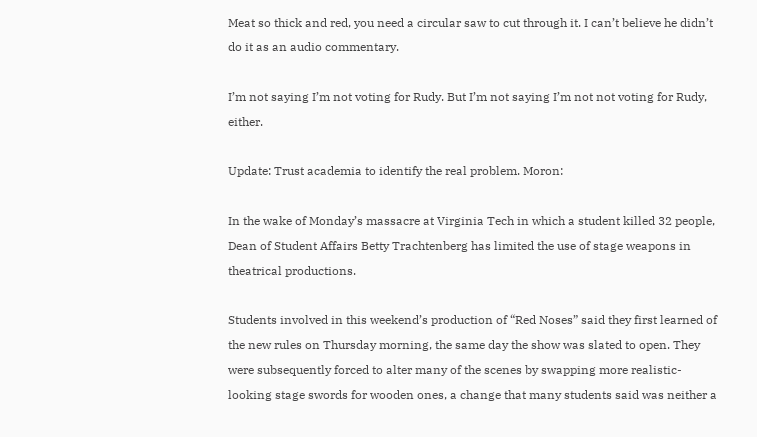Meat so thick and red, you need a circular saw to cut through it. I can’t believe he didn’t do it as an audio commentary.

I’m not saying I’m not voting for Rudy. But I’m not saying I’m not not voting for Rudy, either.

Update: Trust academia to identify the real problem. Moron:

In the wake of Monday’s massacre at Virginia Tech in which a student killed 32 people, Dean of Student Affairs Betty Trachtenberg has limited the use of stage weapons in theatrical productions.

Students involved in this weekend’s production of “Red Noses” said they first learned of the new rules on Thursday morning, the same day the show was slated to open. They were subsequently forced to alter many of the scenes by swapping more realistic-looking stage swords for wooden ones, a change that many students said was neither a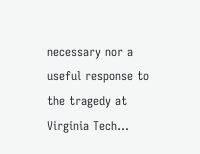necessary nor a useful response to the tragedy at Virginia Tech…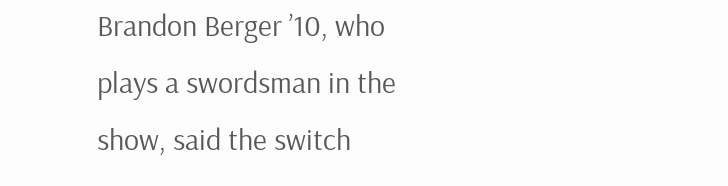Brandon Berger ’10, who plays a swordsman in the show, said the switch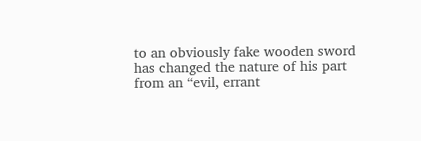to an obviously fake wooden sword has changed the nature of his part from an “evil, errant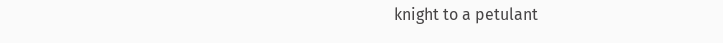knight to a petulant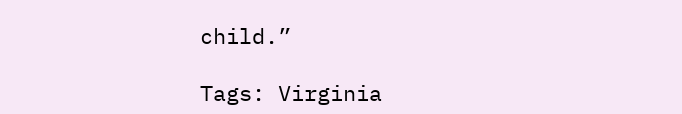child.”

Tags: Virginia